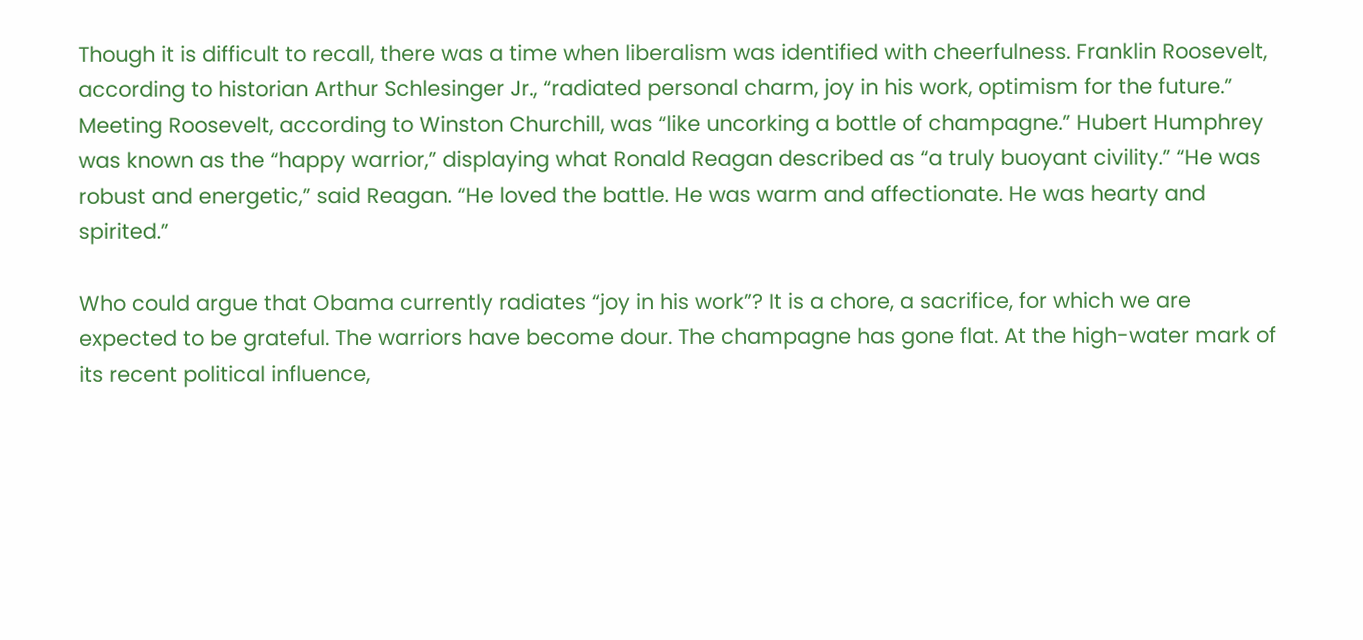Though it is difficult to recall, there was a time when liberalism was identified with cheerfulness. Franklin Roosevelt, according to historian Arthur Schlesinger Jr., “radiated personal charm, joy in his work, optimism for the future.” Meeting Roosevelt, according to Winston Churchill, was “like uncorking a bottle of champagne.” Hubert Humphrey was known as the “happy warrior,” displaying what Ronald Reagan described as “a truly buoyant civility.” “He was robust and energetic,” said Reagan. “He loved the battle. He was warm and affectionate. He was hearty and spirited.”

Who could argue that Obama currently radiates “joy in his work”? It is a chore, a sacrifice, for which we are expected to be grateful. The warriors have become dour. The champagne has gone flat. At the high-water mark of its recent political influence,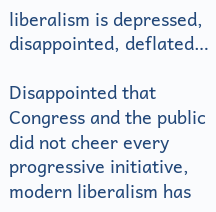liberalism is depressed, disappointed, deflated…

Disappointed that Congress and the public did not cheer every progressive initiative, modern liberalism has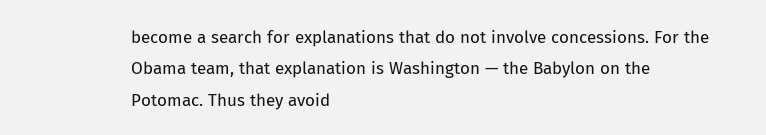become a search for explanations that do not involve concessions. For the Obama team, that explanation is Washington — the Babylon on the Potomac. Thus they avoid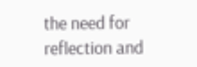the need for reflection and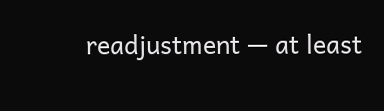readjustment — at least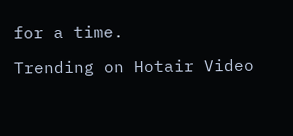for a time.

Trending on Hotair Video